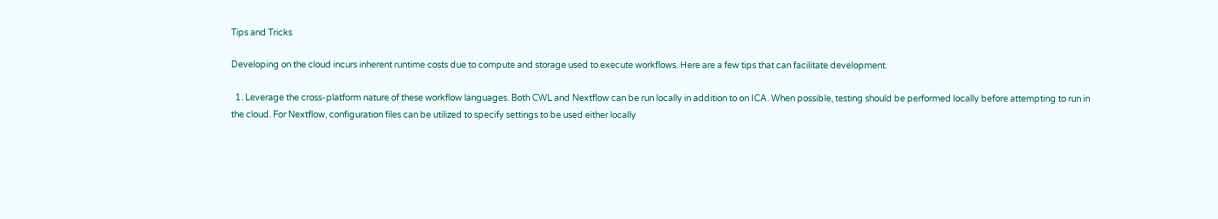Tips and Tricks

Developing on the cloud incurs inherent runtime costs due to compute and storage used to execute workflows. Here are a few tips that can facilitate development.

  1. Leverage the cross-platform nature of these workflow languages. Both CWL and Nextflow can be run locally in addition to on ICA. When possible, testing should be performed locally before attempting to run in the cloud. For Nextflow, configuration files can be utilized to specify settings to be used either locally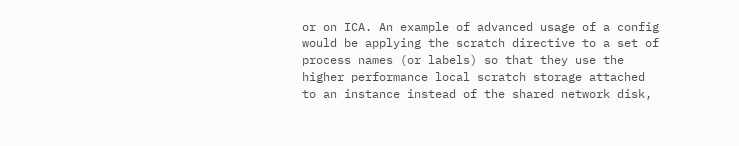or on ICA. An example of advanced usage of a config would be applying the scratch directive to a set of process names (or labels) so that they use the higher performance local scratch storage attached to an instance instead of the shared network disk,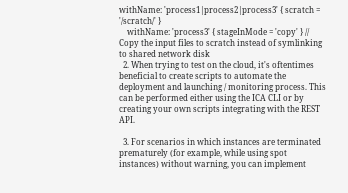withName: 'process1|process2|process3' { scratch = '/scratch/' }
    withName: 'process3' { stageInMode = 'copy' } // Copy the input files to scratch instead of symlinking to shared network disk
  2. When trying to test on the cloud, it's oftentimes beneficial to create scripts to automate the deployment and launching / monitoring process. This can be performed either using the ICA CLI or by creating your own scripts integrating with the REST API.

  3. For scenarios in which instances are terminated prematurely (for example, while using spot instances) without warning, you can implement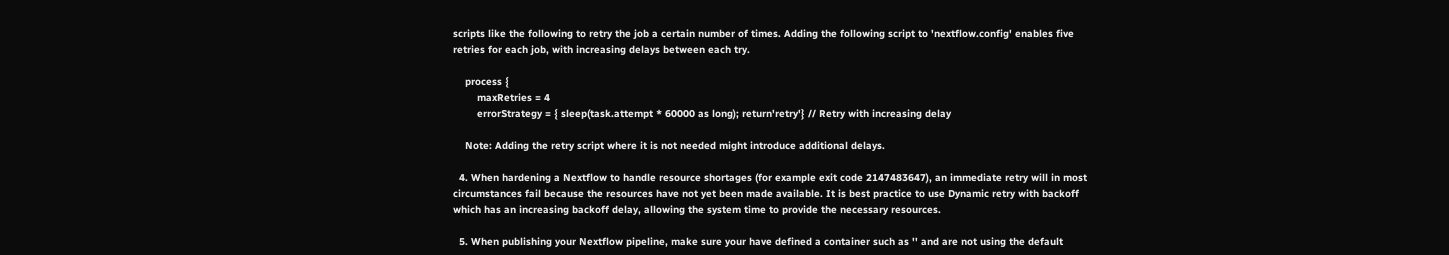scripts like the following to retry the job a certain number of times. Adding the following script to 'nextflow.config' enables five retries for each job, with increasing delays between each try.

    process {
        maxRetries = 4
        errorStrategy = { sleep(task.attempt * 60000 as long); return'retry'} // Retry with increasing delay

    Note: Adding the retry script where it is not needed might introduce additional delays.

  4. When hardening a Nextflow to handle resource shortages (for example exit code 2147483647), an immediate retry will in most circumstances fail because the resources have not yet been made available. It is best practice to use Dynamic retry with backoff which has an increasing backoff delay, allowing the system time to provide the necessary resources.

  5. When publishing your Nextflow pipeline, make sure your have defined a container such as '' and are not using the default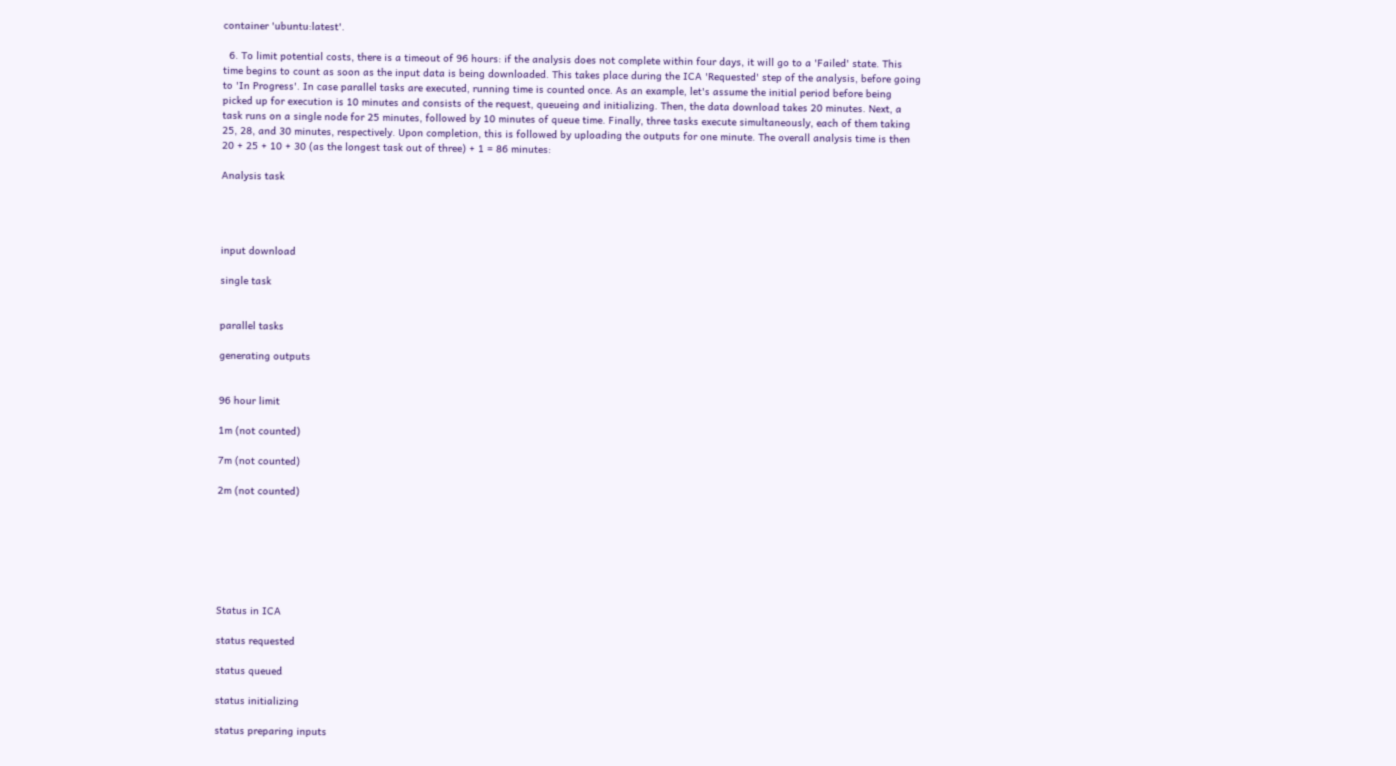container 'ubuntu:latest'.

  6. To limit potential costs, there is a timeout of 96 hours: if the analysis does not complete within four days, it will go to a 'Failed' state. This time begins to count as soon as the input data is being downloaded. This takes place during the ICA 'Requested' step of the analysis, before going to 'In Progress'. In case parallel tasks are executed, running time is counted once. As an example, let's assume the initial period before being picked up for execution is 10 minutes and consists of the request, queueing and initializing. Then, the data download takes 20 minutes. Next, a task runs on a single node for 25 minutes, followed by 10 minutes of queue time. Finally, three tasks execute simultaneously, each of them taking 25, 28, and 30 minutes, respectively. Upon completion, this is followed by uploading the outputs for one minute. The overall analysis time is then 20 + 25 + 10 + 30 (as the longest task out of three) + 1 = 86 minutes:

Analysis task




input download

single task


parallel tasks

generating outputs


96 hour limit

1m (not counted)

7m (not counted)

2m (not counted)







Status in ICA

status requested

status queued

status initializing

status preparing inputs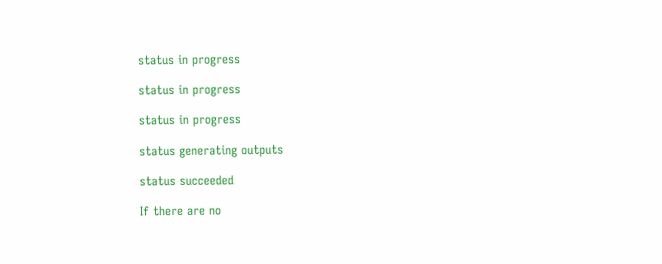status in progress

status in progress

status in progress

status generating outputs

status succeeded

If there are no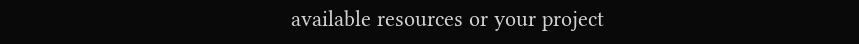available resources or your project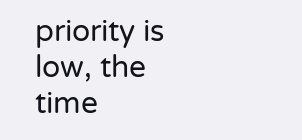priority is low, the time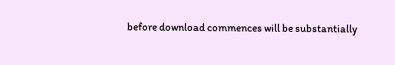before download commences will be substantially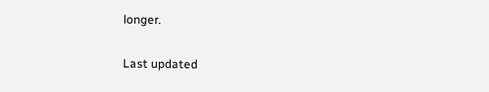longer.

Last updated